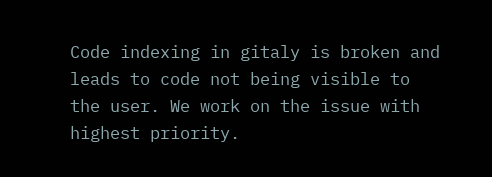Code indexing in gitaly is broken and leads to code not being visible to the user. We work on the issue with highest priority.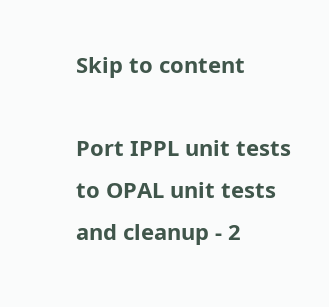Skip to content

Port IPPL unit tests to OPAL unit tests and cleanup - 2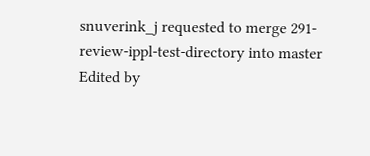snuverink_j requested to merge 291-review-ippl-test-directory into master
Edited by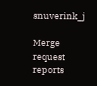snuverink_j

Merge request reports